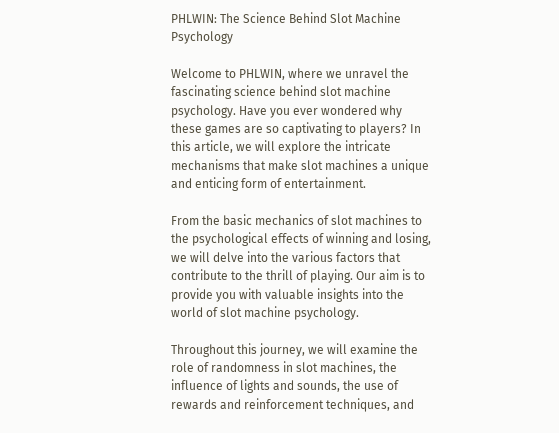PHLWIN: The Science Behind Slot Machine Psychology

Welcome to PHLWIN, where we unravel the fascinating science behind slot machine psychology. Have you ever wondered why these games are so captivating to players? In this article, we will explore the intricate mechanisms that make slot machines a unique and enticing form of entertainment.

From the basic mechanics of slot machines to the psychological effects of winning and losing, we will delve into the various factors that contribute to the thrill of playing. Our aim is to provide you with valuable insights into the world of slot machine psychology.

Throughout this journey, we will examine the role of randomness in slot machines, the influence of lights and sounds, the use of rewards and reinforcement techniques, and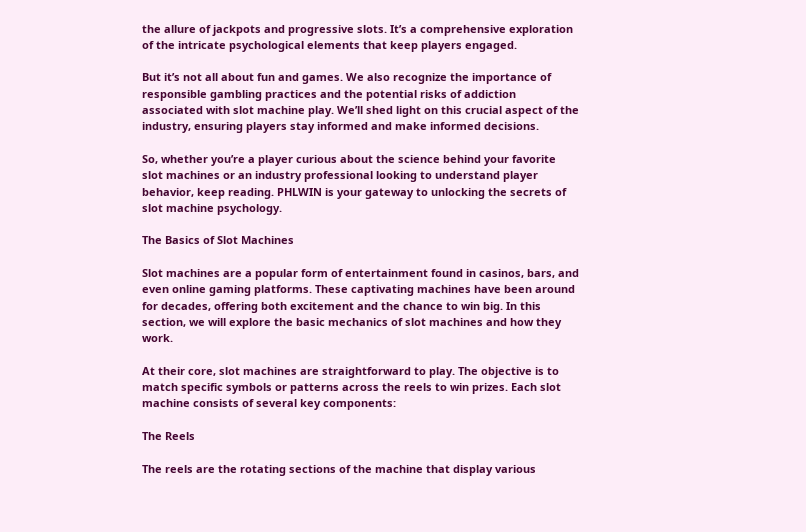the allure of jackpots and progressive slots. It’s a comprehensive exploration of the intricate psychological elements that keep players engaged.

But it’s not all about fun and games. We also recognize the importance of responsible gambling practices and the potential risks of addiction associated with slot machine play. We’ll shed light on this crucial aspect of the industry, ensuring players stay informed and make informed decisions.

So, whether you’re a player curious about the science behind your favorite slot machines or an industry professional looking to understand player behavior, keep reading. PHLWIN is your gateway to unlocking the secrets of slot machine psychology.

The Basics of Slot Machines

Slot machines are a popular form of entertainment found in casinos, bars, and even online gaming platforms. These captivating machines have been around for decades, offering both excitement and the chance to win big. In this section, we will explore the basic mechanics of slot machines and how they work.

At their core, slot machines are straightforward to play. The objective is to match specific symbols or patterns across the reels to win prizes. Each slot machine consists of several key components:

The Reels

The reels are the rotating sections of the machine that display various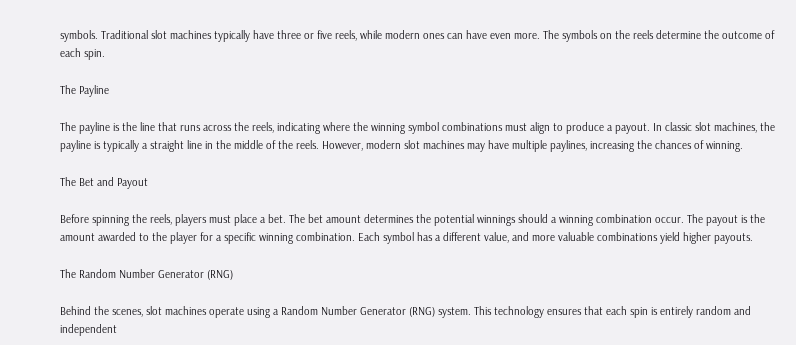symbols. Traditional slot machines typically have three or five reels, while modern ones can have even more. The symbols on the reels determine the outcome of each spin.

The Payline

The payline is the line that runs across the reels, indicating where the winning symbol combinations must align to produce a payout. In classic slot machines, the payline is typically a straight line in the middle of the reels. However, modern slot machines may have multiple paylines, increasing the chances of winning.

The Bet and Payout

Before spinning the reels, players must place a bet. The bet amount determines the potential winnings should a winning combination occur. The payout is the amount awarded to the player for a specific winning combination. Each symbol has a different value, and more valuable combinations yield higher payouts.

The Random Number Generator (RNG)

Behind the scenes, slot machines operate using a Random Number Generator (RNG) system. This technology ensures that each spin is entirely random and independent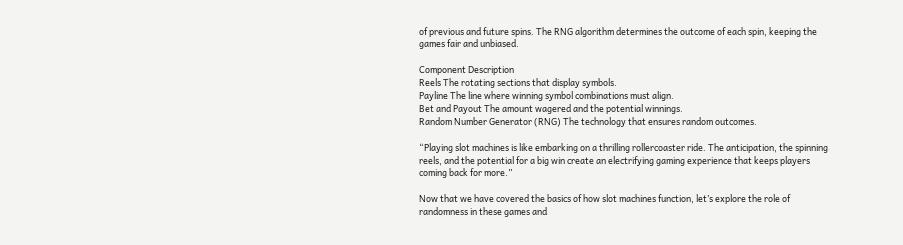of previous and future spins. The RNG algorithm determines the outcome of each spin, keeping the games fair and unbiased.

Component Description
Reels The rotating sections that display symbols.
Payline The line where winning symbol combinations must align.
Bet and Payout The amount wagered and the potential winnings.
Random Number Generator (RNG) The technology that ensures random outcomes.

“Playing slot machines is like embarking on a thrilling rollercoaster ride. The anticipation, the spinning reels, and the potential for a big win create an electrifying gaming experience that keeps players coming back for more.”

Now that we have covered the basics of how slot machines function, let’s explore the role of randomness in these games and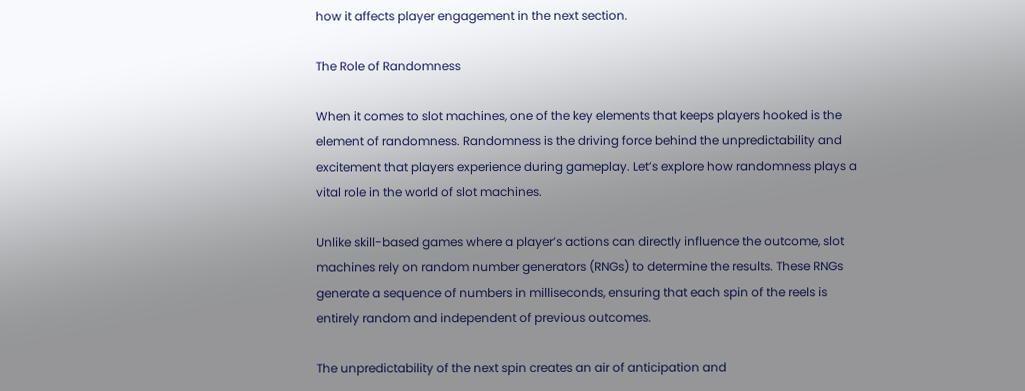how it affects player engagement in the next section.

The Role of Randomness

When it comes to slot machines, one of the key elements that keeps players hooked is the element of randomness. Randomness is the driving force behind the unpredictability and excitement that players experience during gameplay. Let’s explore how randomness plays a vital role in the world of slot machines.

Unlike skill-based games where a player’s actions can directly influence the outcome, slot machines rely on random number generators (RNGs) to determine the results. These RNGs generate a sequence of numbers in milliseconds, ensuring that each spin of the reels is entirely random and independent of previous outcomes.

The unpredictability of the next spin creates an air of anticipation and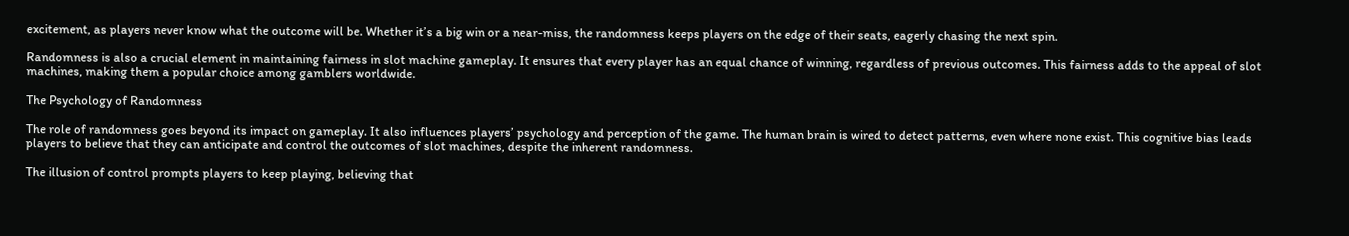excitement, as players never know what the outcome will be. Whether it’s a big win or a near-miss, the randomness keeps players on the edge of their seats, eagerly chasing the next spin.

Randomness is also a crucial element in maintaining fairness in slot machine gameplay. It ensures that every player has an equal chance of winning, regardless of previous outcomes. This fairness adds to the appeal of slot machines, making them a popular choice among gamblers worldwide.

The Psychology of Randomness

The role of randomness goes beyond its impact on gameplay. It also influences players’ psychology and perception of the game. The human brain is wired to detect patterns, even where none exist. This cognitive bias leads players to believe that they can anticipate and control the outcomes of slot machines, despite the inherent randomness.

The illusion of control prompts players to keep playing, believing that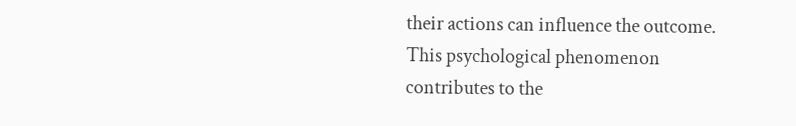their actions can influence the outcome. This psychological phenomenon contributes to the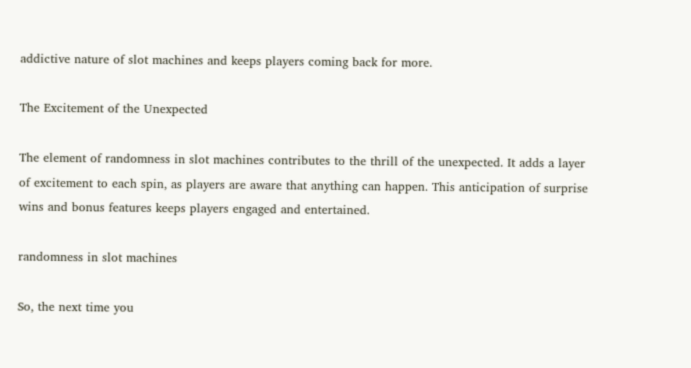addictive nature of slot machines and keeps players coming back for more.

The Excitement of the Unexpected

The element of randomness in slot machines contributes to the thrill of the unexpected. It adds a layer of excitement to each spin, as players are aware that anything can happen. This anticipation of surprise wins and bonus features keeps players engaged and entertained.

randomness in slot machines

So, the next time you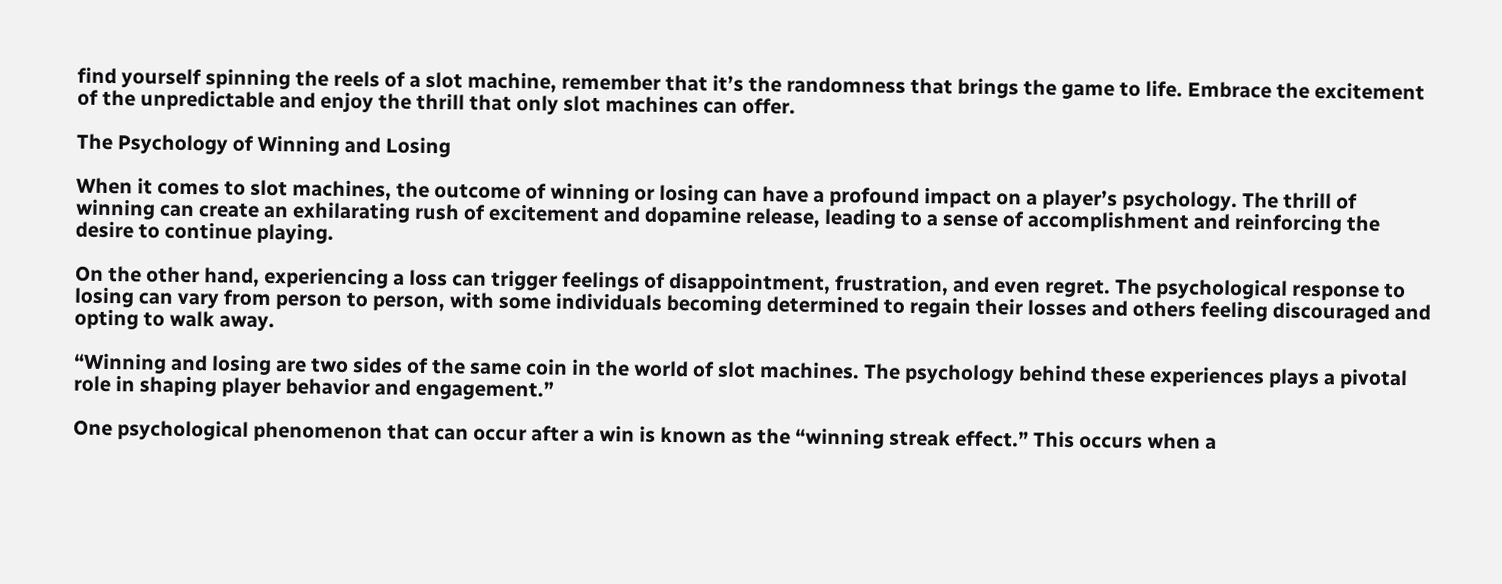find yourself spinning the reels of a slot machine, remember that it’s the randomness that brings the game to life. Embrace the excitement of the unpredictable and enjoy the thrill that only slot machines can offer.

The Psychology of Winning and Losing

When it comes to slot machines, the outcome of winning or losing can have a profound impact on a player’s psychology. The thrill of winning can create an exhilarating rush of excitement and dopamine release, leading to a sense of accomplishment and reinforcing the desire to continue playing.

On the other hand, experiencing a loss can trigger feelings of disappointment, frustration, and even regret. The psychological response to losing can vary from person to person, with some individuals becoming determined to regain their losses and others feeling discouraged and opting to walk away.

“Winning and losing are two sides of the same coin in the world of slot machines. The psychology behind these experiences plays a pivotal role in shaping player behavior and engagement.”

One psychological phenomenon that can occur after a win is known as the “winning streak effect.” This occurs when a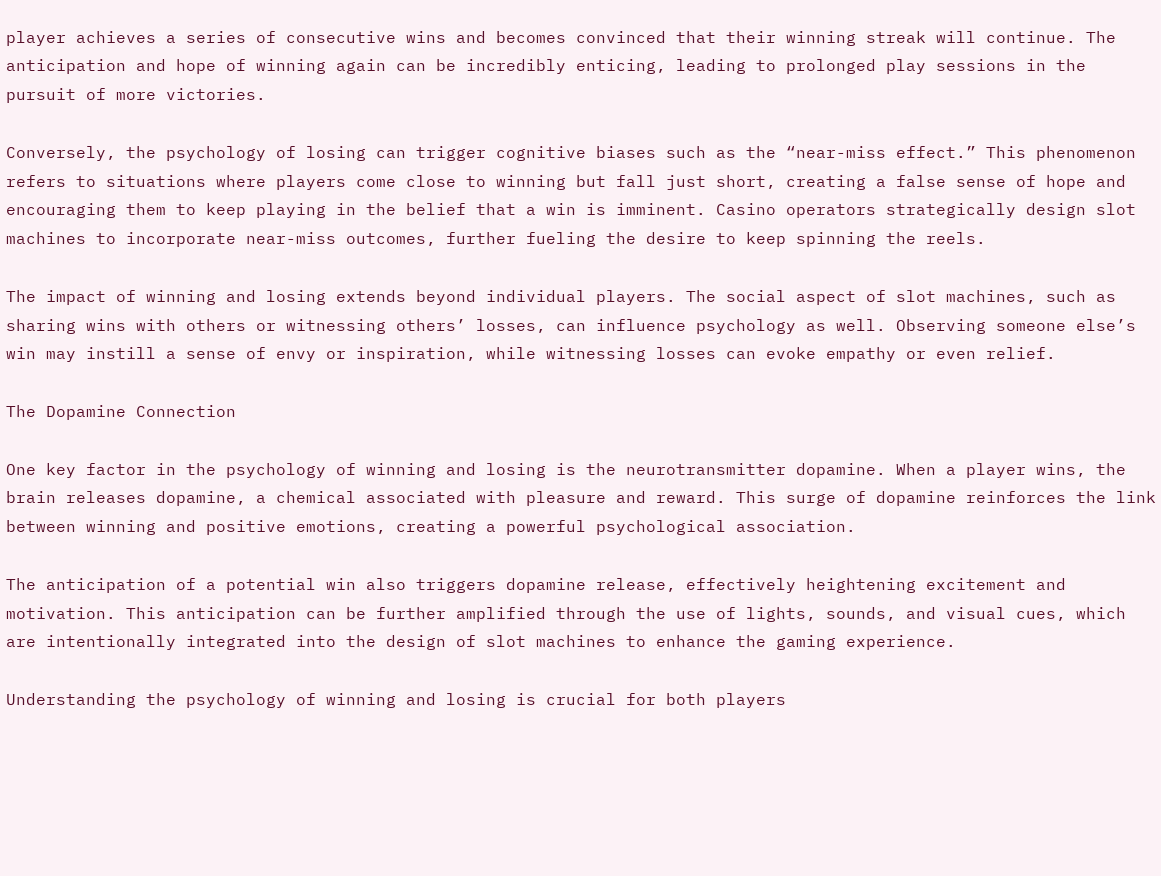player achieves a series of consecutive wins and becomes convinced that their winning streak will continue. The anticipation and hope of winning again can be incredibly enticing, leading to prolonged play sessions in the pursuit of more victories.

Conversely, the psychology of losing can trigger cognitive biases such as the “near-miss effect.” This phenomenon refers to situations where players come close to winning but fall just short, creating a false sense of hope and encouraging them to keep playing in the belief that a win is imminent. Casino operators strategically design slot machines to incorporate near-miss outcomes, further fueling the desire to keep spinning the reels.

The impact of winning and losing extends beyond individual players. The social aspect of slot machines, such as sharing wins with others or witnessing others’ losses, can influence psychology as well. Observing someone else’s win may instill a sense of envy or inspiration, while witnessing losses can evoke empathy or even relief.

The Dopamine Connection

One key factor in the psychology of winning and losing is the neurotransmitter dopamine. When a player wins, the brain releases dopamine, a chemical associated with pleasure and reward. This surge of dopamine reinforces the link between winning and positive emotions, creating a powerful psychological association.

The anticipation of a potential win also triggers dopamine release, effectively heightening excitement and motivation. This anticipation can be further amplified through the use of lights, sounds, and visual cues, which are intentionally integrated into the design of slot machines to enhance the gaming experience.

Understanding the psychology of winning and losing is crucial for both players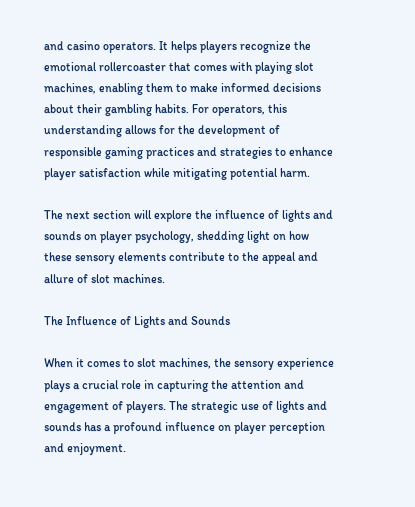and casino operators. It helps players recognize the emotional rollercoaster that comes with playing slot machines, enabling them to make informed decisions about their gambling habits. For operators, this understanding allows for the development of responsible gaming practices and strategies to enhance player satisfaction while mitigating potential harm.

The next section will explore the influence of lights and sounds on player psychology, shedding light on how these sensory elements contribute to the appeal and allure of slot machines.

The Influence of Lights and Sounds

When it comes to slot machines, the sensory experience plays a crucial role in capturing the attention and engagement of players. The strategic use of lights and sounds has a profound influence on player perception and enjoyment.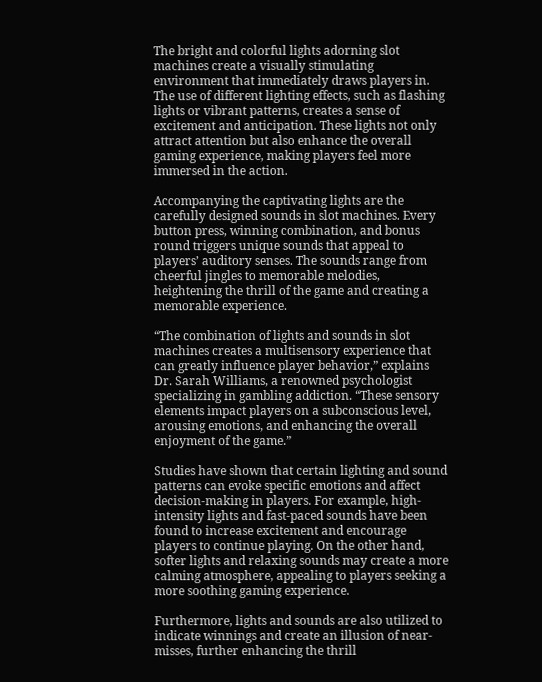The bright and colorful lights adorning slot machines create a visually stimulating environment that immediately draws players in. The use of different lighting effects, such as flashing lights or vibrant patterns, creates a sense of excitement and anticipation. These lights not only attract attention but also enhance the overall gaming experience, making players feel more immersed in the action.

Accompanying the captivating lights are the carefully designed sounds in slot machines. Every button press, winning combination, and bonus round triggers unique sounds that appeal to players’ auditory senses. The sounds range from cheerful jingles to memorable melodies, heightening the thrill of the game and creating a memorable experience.

“The combination of lights and sounds in slot machines creates a multisensory experience that can greatly influence player behavior,” explains Dr. Sarah Williams, a renowned psychologist specializing in gambling addiction. “These sensory elements impact players on a subconscious level, arousing emotions, and enhancing the overall enjoyment of the game.”

Studies have shown that certain lighting and sound patterns can evoke specific emotions and affect decision-making in players. For example, high-intensity lights and fast-paced sounds have been found to increase excitement and encourage players to continue playing. On the other hand, softer lights and relaxing sounds may create a more calming atmosphere, appealing to players seeking a more soothing gaming experience.

Furthermore, lights and sounds are also utilized to indicate winnings and create an illusion of near-misses, further enhancing the thrill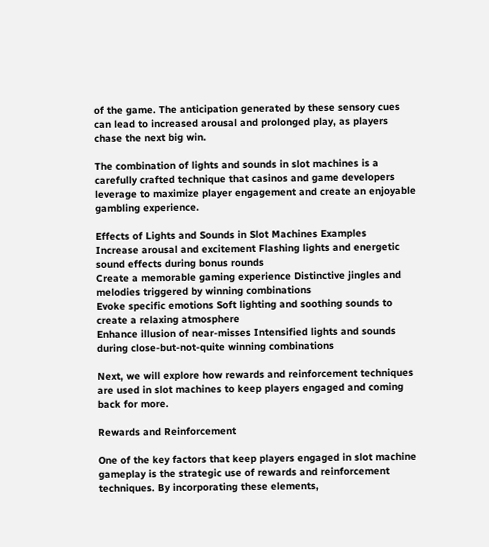of the game. The anticipation generated by these sensory cues can lead to increased arousal and prolonged play, as players chase the next big win.

The combination of lights and sounds in slot machines is a carefully crafted technique that casinos and game developers leverage to maximize player engagement and create an enjoyable gambling experience.

Effects of Lights and Sounds in Slot Machines Examples
Increase arousal and excitement Flashing lights and energetic sound effects during bonus rounds
Create a memorable gaming experience Distinctive jingles and melodies triggered by winning combinations
Evoke specific emotions Soft lighting and soothing sounds to create a relaxing atmosphere
Enhance illusion of near-misses Intensified lights and sounds during close-but-not-quite winning combinations

Next, we will explore how rewards and reinforcement techniques are used in slot machines to keep players engaged and coming back for more.

Rewards and Reinforcement

One of the key factors that keep players engaged in slot machine gameplay is the strategic use of rewards and reinforcement techniques. By incorporating these elements,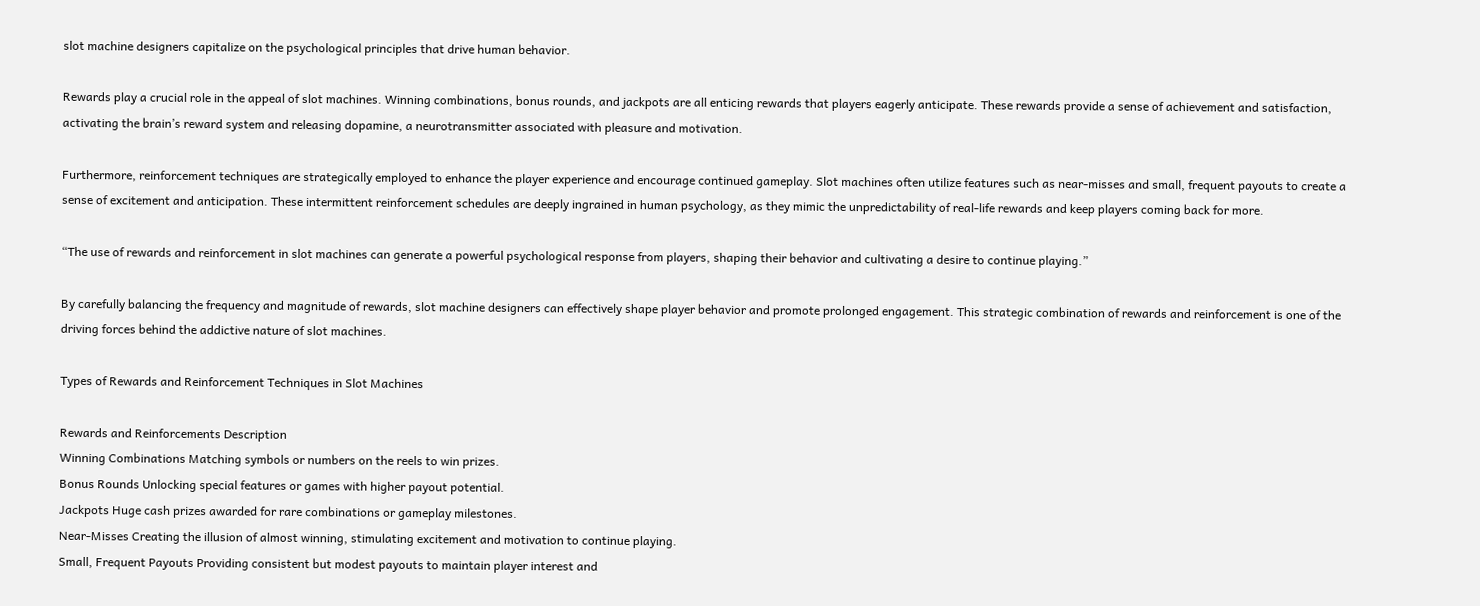slot machine designers capitalize on the psychological principles that drive human behavior.

Rewards play a crucial role in the appeal of slot machines. Winning combinations, bonus rounds, and jackpots are all enticing rewards that players eagerly anticipate. These rewards provide a sense of achievement and satisfaction, activating the brain’s reward system and releasing dopamine, a neurotransmitter associated with pleasure and motivation.

Furthermore, reinforcement techniques are strategically employed to enhance the player experience and encourage continued gameplay. Slot machines often utilize features such as near-misses and small, frequent payouts to create a sense of excitement and anticipation. These intermittent reinforcement schedules are deeply ingrained in human psychology, as they mimic the unpredictability of real-life rewards and keep players coming back for more.

“The use of rewards and reinforcement in slot machines can generate a powerful psychological response from players, shaping their behavior and cultivating a desire to continue playing.”

By carefully balancing the frequency and magnitude of rewards, slot machine designers can effectively shape player behavior and promote prolonged engagement. This strategic combination of rewards and reinforcement is one of the driving forces behind the addictive nature of slot machines.

Types of Rewards and Reinforcement Techniques in Slot Machines

Rewards and Reinforcements Description
Winning Combinations Matching symbols or numbers on the reels to win prizes.
Bonus Rounds Unlocking special features or games with higher payout potential.
Jackpots Huge cash prizes awarded for rare combinations or gameplay milestones.
Near-Misses Creating the illusion of almost winning, stimulating excitement and motivation to continue playing.
Small, Frequent Payouts Providing consistent but modest payouts to maintain player interest and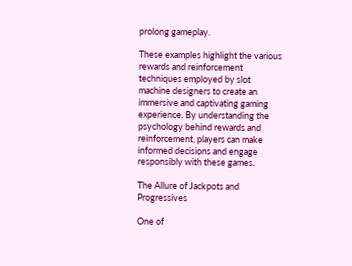prolong gameplay.

These examples highlight the various rewards and reinforcement techniques employed by slot machine designers to create an immersive and captivating gaming experience. By understanding the psychology behind rewards and reinforcement, players can make informed decisions and engage responsibly with these games.

The Allure of Jackpots and Progressives

One of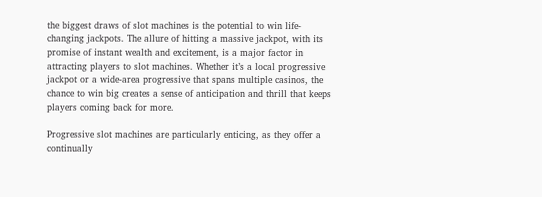the biggest draws of slot machines is the potential to win life-changing jackpots. The allure of hitting a massive jackpot, with its promise of instant wealth and excitement, is a major factor in attracting players to slot machines. Whether it’s a local progressive jackpot or a wide-area progressive that spans multiple casinos, the chance to win big creates a sense of anticipation and thrill that keeps players coming back for more.

Progressive slot machines are particularly enticing, as they offer a continually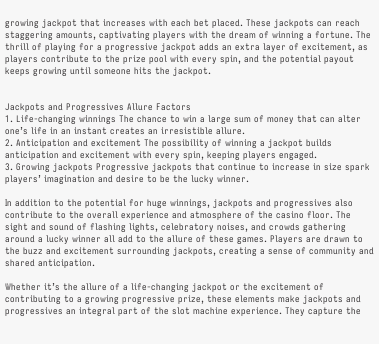growing jackpot that increases with each bet placed. These jackpots can reach staggering amounts, captivating players with the dream of winning a fortune. The thrill of playing for a progressive jackpot adds an extra layer of excitement, as players contribute to the prize pool with every spin, and the potential payout keeps growing until someone hits the jackpot.


Jackpots and Progressives Allure Factors
1. Life-changing winnings The chance to win a large sum of money that can alter one’s life in an instant creates an irresistible allure.
2. Anticipation and excitement The possibility of winning a jackpot builds anticipation and excitement with every spin, keeping players engaged.
3. Growing jackpots Progressive jackpots that continue to increase in size spark players’ imagination and desire to be the lucky winner.

In addition to the potential for huge winnings, jackpots and progressives also contribute to the overall experience and atmosphere of the casino floor. The sight and sound of flashing lights, celebratory noises, and crowds gathering around a lucky winner all add to the allure of these games. Players are drawn to the buzz and excitement surrounding jackpots, creating a sense of community and shared anticipation.

Whether it’s the allure of a life-changing jackpot or the excitement of contributing to a growing progressive prize, these elements make jackpots and progressives an integral part of the slot machine experience. They capture the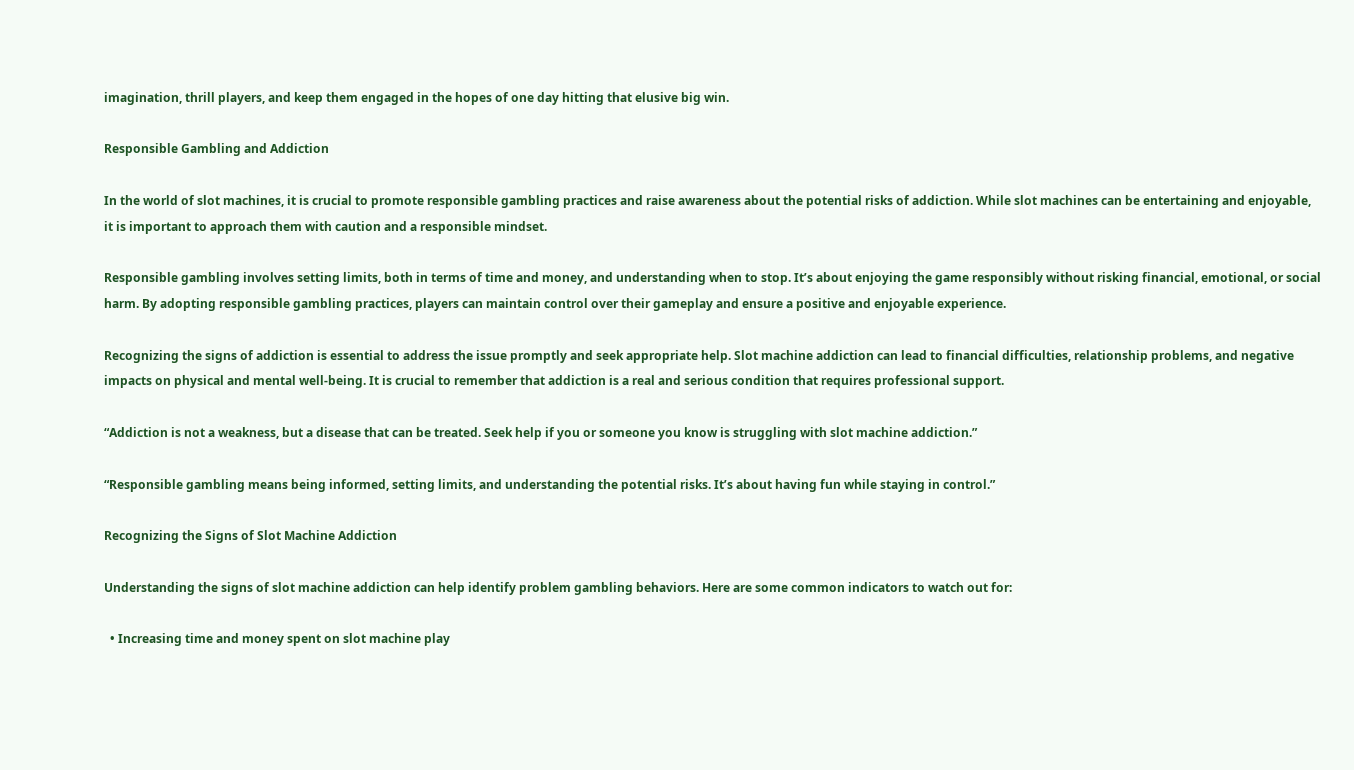imagination, thrill players, and keep them engaged in the hopes of one day hitting that elusive big win.

Responsible Gambling and Addiction

In the world of slot machines, it is crucial to promote responsible gambling practices and raise awareness about the potential risks of addiction. While slot machines can be entertaining and enjoyable, it is important to approach them with caution and a responsible mindset.

Responsible gambling involves setting limits, both in terms of time and money, and understanding when to stop. It’s about enjoying the game responsibly without risking financial, emotional, or social harm. By adopting responsible gambling practices, players can maintain control over their gameplay and ensure a positive and enjoyable experience.

Recognizing the signs of addiction is essential to address the issue promptly and seek appropriate help. Slot machine addiction can lead to financial difficulties, relationship problems, and negative impacts on physical and mental well-being. It is crucial to remember that addiction is a real and serious condition that requires professional support.

“Addiction is not a weakness, but a disease that can be treated. Seek help if you or someone you know is struggling with slot machine addiction.”

“Responsible gambling means being informed, setting limits, and understanding the potential risks. It’s about having fun while staying in control.”

Recognizing the Signs of Slot Machine Addiction

Understanding the signs of slot machine addiction can help identify problem gambling behaviors. Here are some common indicators to watch out for:

  • Increasing time and money spent on slot machine play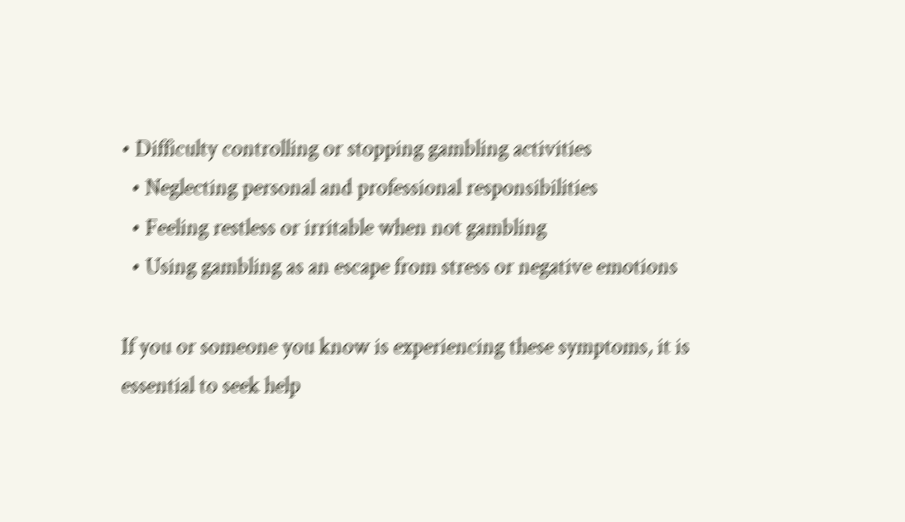• Difficulty controlling or stopping gambling activities
  • Neglecting personal and professional responsibilities
  • Feeling restless or irritable when not gambling
  • Using gambling as an escape from stress or negative emotions

If you or someone you know is experiencing these symptoms, it is essential to seek help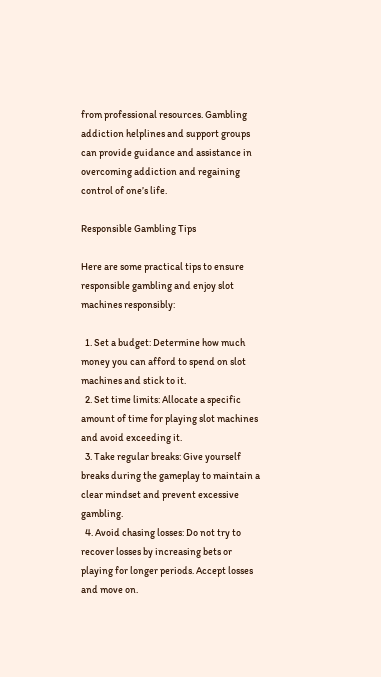from professional resources. Gambling addiction helplines and support groups can provide guidance and assistance in overcoming addiction and regaining control of one’s life.

Responsible Gambling Tips

Here are some practical tips to ensure responsible gambling and enjoy slot machines responsibly:

  1. Set a budget: Determine how much money you can afford to spend on slot machines and stick to it.
  2. Set time limits: Allocate a specific amount of time for playing slot machines and avoid exceeding it.
  3. Take regular breaks: Give yourself breaks during the gameplay to maintain a clear mindset and prevent excessive gambling.
  4. Avoid chasing losses: Do not try to recover losses by increasing bets or playing for longer periods. Accept losses and move on.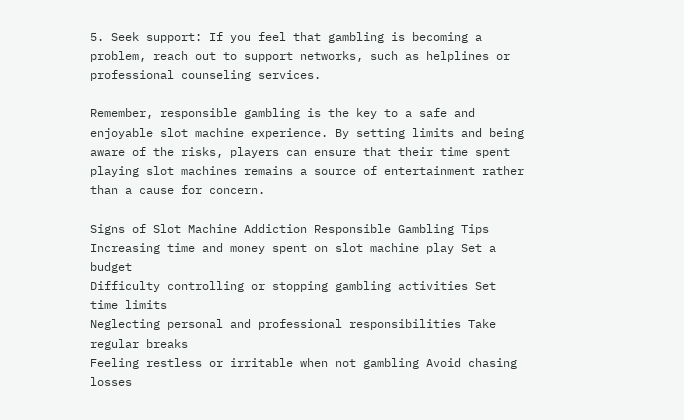5. Seek support: If you feel that gambling is becoming a problem, reach out to support networks, such as helplines or professional counseling services.

Remember, responsible gambling is the key to a safe and enjoyable slot machine experience. By setting limits and being aware of the risks, players can ensure that their time spent playing slot machines remains a source of entertainment rather than a cause for concern.

Signs of Slot Machine Addiction Responsible Gambling Tips
Increasing time and money spent on slot machine play Set a budget
Difficulty controlling or stopping gambling activities Set time limits
Neglecting personal and professional responsibilities Take regular breaks
Feeling restless or irritable when not gambling Avoid chasing losses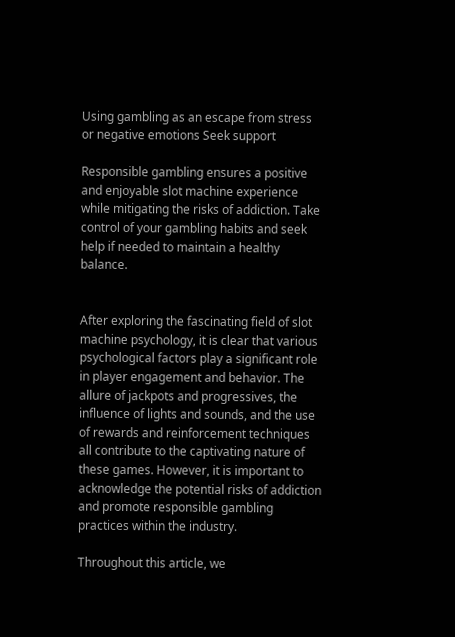Using gambling as an escape from stress or negative emotions Seek support

Responsible gambling ensures a positive and enjoyable slot machine experience while mitigating the risks of addiction. Take control of your gambling habits and seek help if needed to maintain a healthy balance.


After exploring the fascinating field of slot machine psychology, it is clear that various psychological factors play a significant role in player engagement and behavior. The allure of jackpots and progressives, the influence of lights and sounds, and the use of rewards and reinforcement techniques all contribute to the captivating nature of these games. However, it is important to acknowledge the potential risks of addiction and promote responsible gambling practices within the industry.

Throughout this article, we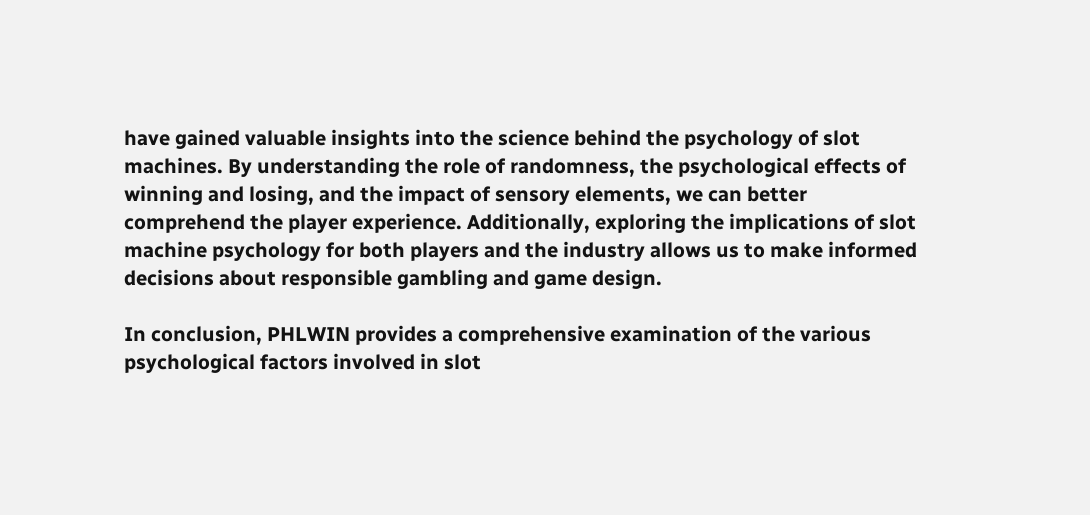have gained valuable insights into the science behind the psychology of slot machines. By understanding the role of randomness, the psychological effects of winning and losing, and the impact of sensory elements, we can better comprehend the player experience. Additionally, exploring the implications of slot machine psychology for both players and the industry allows us to make informed decisions about responsible gambling and game design.

In conclusion, PHLWIN provides a comprehensive examination of the various psychological factors involved in slot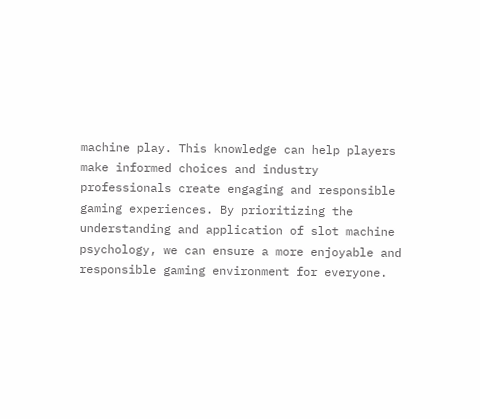machine play. This knowledge can help players make informed choices and industry professionals create engaging and responsible gaming experiences. By prioritizing the understanding and application of slot machine psychology, we can ensure a more enjoyable and responsible gaming environment for everyone.